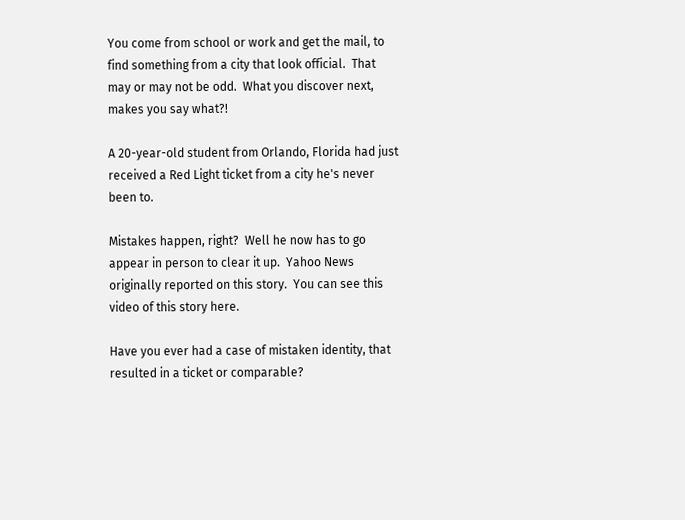You come from school or work and get the mail, to find something from a city that look official.  That may or may not be odd.  What you discover next, makes you say what?!

A 20-year-old student from Orlando, Florida had just received a Red Light ticket from a city he's never been to.

Mistakes happen, right?  Well he now has to go appear in person to clear it up.  Yahoo News originally reported on this story.  You can see this video of this story here.

Have you ever had a case of mistaken identity, that resulted in a ticket or comparable?